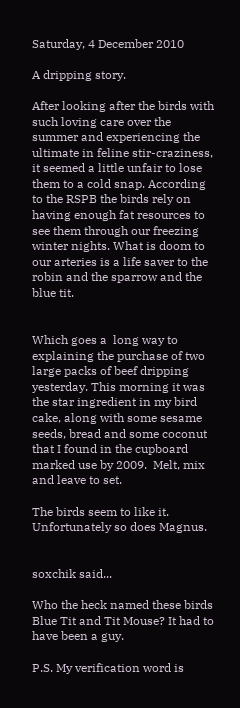Saturday, 4 December 2010

A dripping story.

After looking after the birds with such loving care over the summer and experiencing the ultimate in feline stir-craziness, it seemed a little unfair to lose them to a cold snap. According to the RSPB the birds rely on having enough fat resources to see them through our freezing winter nights. What is doom to our arteries is a life saver to the robin and the sparrow and the blue tit.


Which goes a  long way to explaining the purchase of two large packs of beef dripping yesterday. This morning it was the star ingredient in my bird cake, along with some sesame seeds, bread and some coconut that I found in the cupboard marked use by 2009.  Melt, mix and leave to set.

The birds seem to like it. Unfortunately so does Magnus.


soxchik said...

Who the heck named these birds Blue Tit and Tit Mouse? It had to have been a guy.

P.S. My verification word is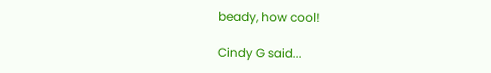beady, how cool!

Cindy G said...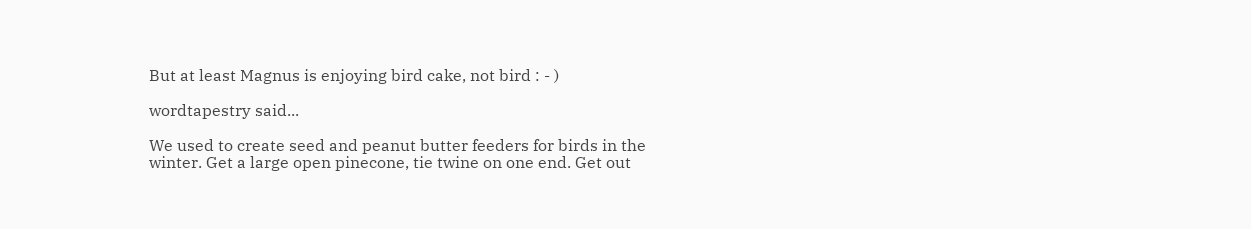But at least Magnus is enjoying bird cake, not bird : - )

wordtapestry said...

We used to create seed and peanut butter feeders for birds in the winter. Get a large open pinecone, tie twine on one end. Get out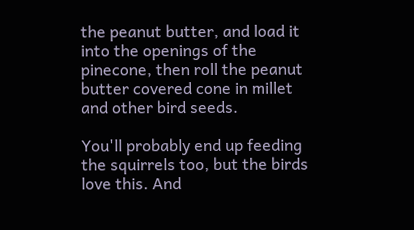the peanut butter, and load it into the openings of the pinecone, then roll the peanut butter covered cone in millet and other bird seeds.

You'll probably end up feeding the squirrels too, but the birds love this. And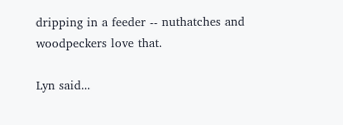dripping in a feeder -- nuthatches and woodpeckers love that.

Lyn said...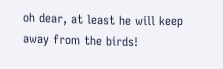oh dear, at least he will keep away from the birds!